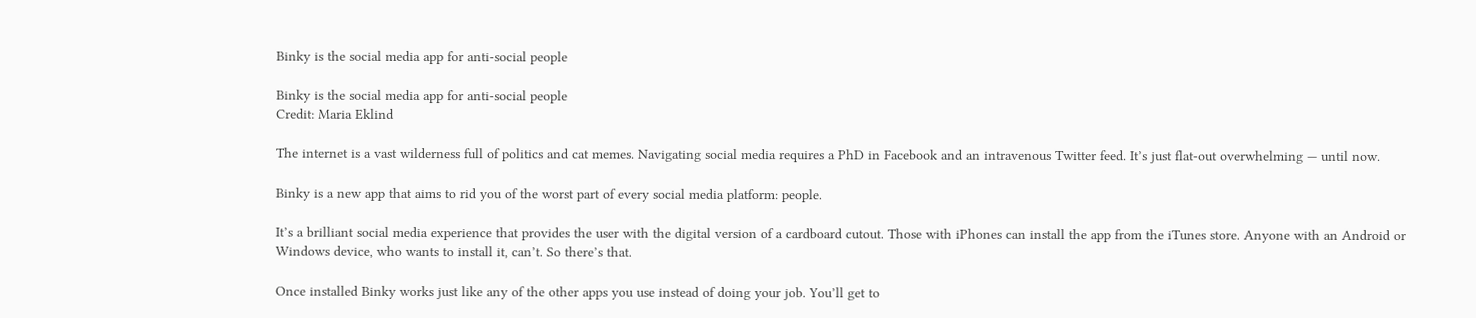Binky is the social media app for anti-social people

Binky is the social media app for anti-social people
Credit: Maria Eklind

The internet is a vast wilderness full of politics and cat memes. Navigating social media requires a PhD in Facebook and an intravenous Twitter feed. It’s just flat-out overwhelming — until now.

Binky is a new app that aims to rid you of the worst part of every social media platform: people.

It’s a brilliant social media experience that provides the user with the digital version of a cardboard cutout. Those with iPhones can install the app from the iTunes store. Anyone with an Android or Windows device, who wants to install it, can’t. So there’s that.

Once installed Binky works just like any of the other apps you use instead of doing your job. You’ll get to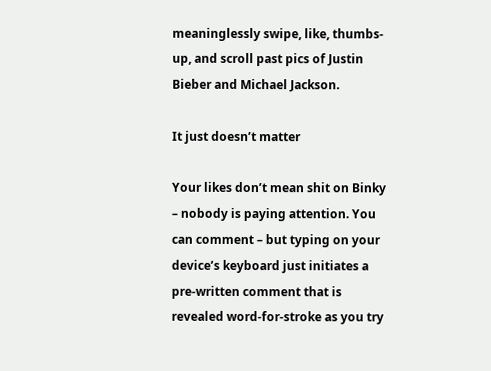meaninglessly swipe, like, thumbs-up, and scroll past pics of Justin Bieber and Michael Jackson.

It just doesn’t matter

Your likes don’t mean shit on Binky – nobody is paying attention. You can comment – but typing on your device’s keyboard just initiates a pre-written comment that is revealed word-for-stroke as you try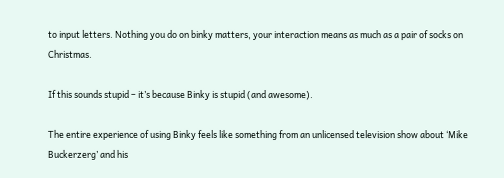to input letters. Nothing you do on binky matters, your interaction means as much as a pair of socks on Christmas.

If this sounds stupid – it’s because Binky is stupid (and awesome).

The entire experience of using Binky feels like something from an unlicensed television show about ‘Mike Buckerzerg’ and his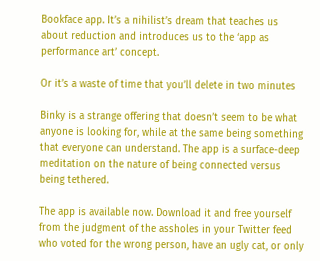Bookface app. It’s a nihilist’s dream that teaches us about reduction and introduces us to the ‘app as performance art’ concept.

Or it’s a waste of time that you’ll delete in two minutes

Binky is a strange offering that doesn’t seem to be what anyone is looking for, while at the same being something that everyone can understand. The app is a surface-deep meditation on the nature of being connected versus being tethered.

The app is available now. Download it and free yourself from the judgment of the assholes in your Twitter feed who voted for the wrong person, have an ugly cat, or only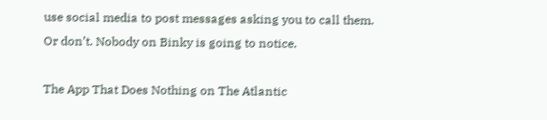use social media to post messages asking you to call them. Or don’t. Nobody on Binky is going to notice.

The App That Does Nothing on The Atlantic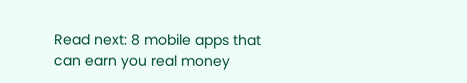Read next: 8 mobile apps that can earn you real money